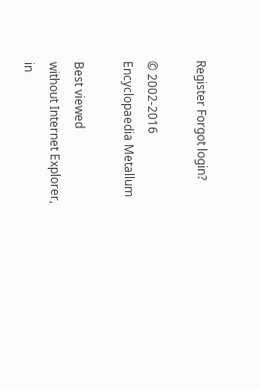Register Forgot login?

© 2002-2016
Encyclopaedia Metallum

Best viewed
without Internet Explorer,
in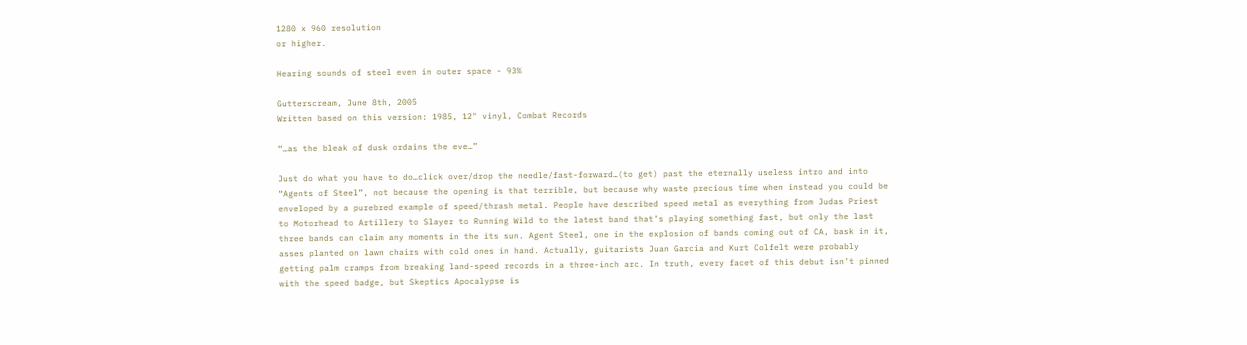1280 x 960 resolution
or higher.

Hearing sounds of steel even in outer space - 93%

Gutterscream, June 8th, 2005
Written based on this version: 1985, 12" vinyl, Combat Records

“…as the bleak of dusk ordains the eve…”

Just do what you have to do…click over/drop the needle/fast-forward…(to get) past the eternally useless intro and into “Agents of Steel”, not because the opening is that terrible, but because why waste precious time when instead you could be enveloped by a purebred example of speed/thrash metal. People have described speed metal as everything from Judas Priest to Motorhead to Artillery to Slayer to Running Wild to the latest band that’s playing something fast, but only the last three bands can claim any moments in the its sun. Agent Steel, one in the explosion of bands coming out of CA, bask in it, asses planted on lawn chairs with cold ones in hand. Actually, guitarists Juan Garcia and Kurt Colfelt were probably getting palm cramps from breaking land-speed records in a three-inch arc. In truth, every facet of this debut isn’t pinned with the speed badge, but Skeptics Apocalypse is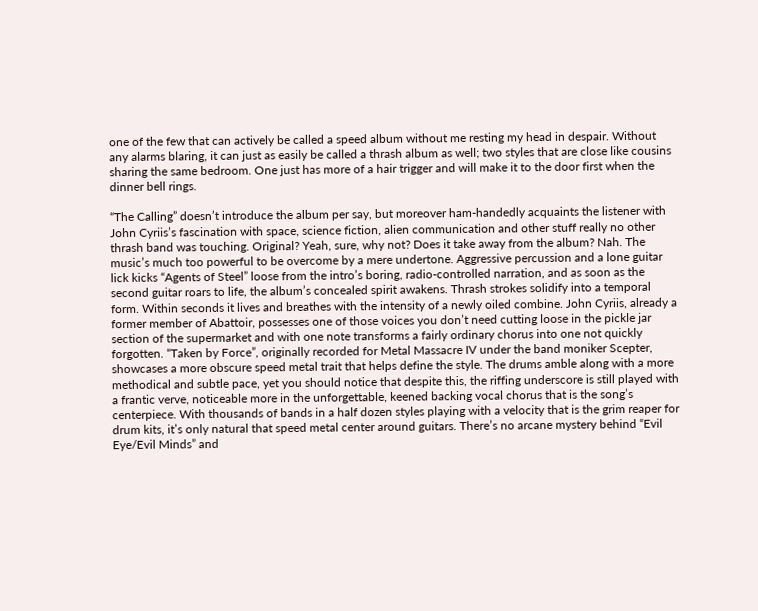one of the few that can actively be called a speed album without me resting my head in despair. Without any alarms blaring, it can just as easily be called a thrash album as well; two styles that are close like cousins sharing the same bedroom. One just has more of a hair trigger and will make it to the door first when the dinner bell rings.

“The Calling” doesn’t introduce the album per say, but moreover ham-handedly acquaints the listener with John Cyriis’s fascination with space, science fiction, alien communication and other stuff really no other thrash band was touching. Original? Yeah, sure, why not? Does it take away from the album? Nah. The music’s much too powerful to be overcome by a mere undertone. Aggressive percussion and a lone guitar lick kicks “Agents of Steel” loose from the intro’s boring, radio-controlled narration, and as soon as the second guitar roars to life, the album’s concealed spirit awakens. Thrash strokes solidify into a temporal form. Within seconds it lives and breathes with the intensity of a newly oiled combine. John Cyriis, already a former member of Abattoir, possesses one of those voices you don’t need cutting loose in the pickle jar section of the supermarket and with one note transforms a fairly ordinary chorus into one not quickly forgotten. “Taken by Force”, originally recorded for Metal Massacre IV under the band moniker Scepter, showcases a more obscure speed metal trait that helps define the style. The drums amble along with a more methodical and subtle pace, yet you should notice that despite this, the riffing underscore is still played with a frantic verve, noticeable more in the unforgettable, keened backing vocal chorus that is the song’s centerpiece. With thousands of bands in a half dozen styles playing with a velocity that is the grim reaper for drum kits, it’s only natural that speed metal center around guitars. There’s no arcane mystery behind “Evil Eye/Evil Minds” and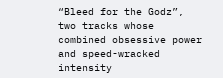“Bleed for the Godz”, two tracks whose combined obsessive power and speed-wracked intensity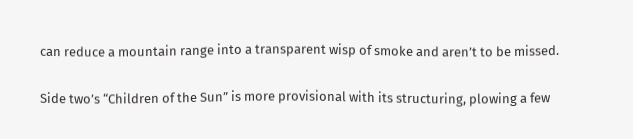can reduce a mountain range into a transparent wisp of smoke and aren’t to be missed.

Side two’s “Children of the Sun” is more provisional with its structuring, plowing a few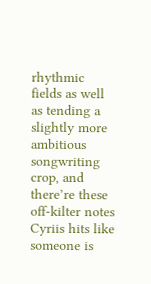rhythmic fields as well as tending a slightly more ambitious songwriting crop, and there’re these off-kilter notes Cyriis hits like someone is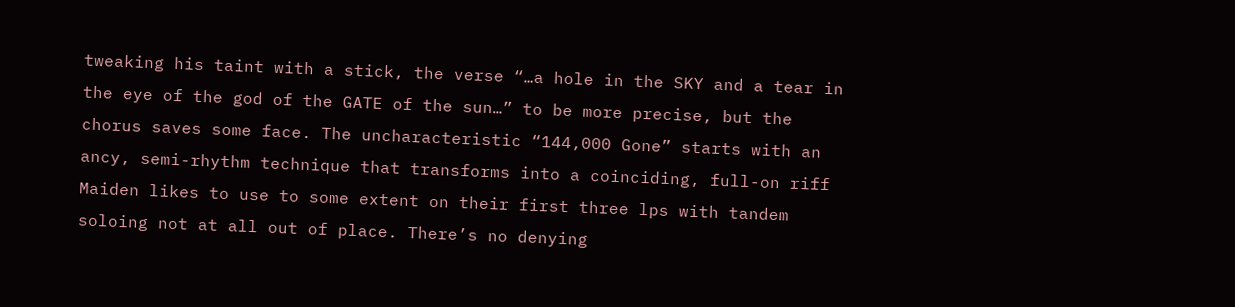tweaking his taint with a stick, the verse “…a hole in the SKY and a tear in the eye of the god of the GATE of the sun…” to be more precise, but the chorus saves some face. The uncharacteristic “144,000 Gone” starts with an ancy, semi-rhythm technique that transforms into a coinciding, full-on riff Maiden likes to use to some extent on their first three lps with tandem soloing not at all out of place. There’s no denying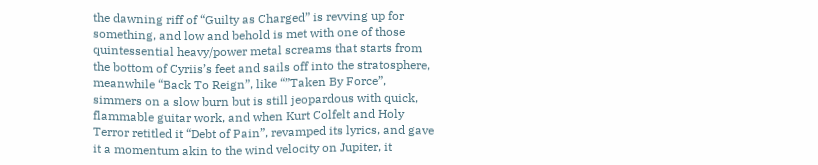the dawning riff of “Guilty as Charged” is revving up for something, and low and behold is met with one of those quintessential heavy/power metal screams that starts from the bottom of Cyriis’s feet and sails off into the stratosphere, meanwhile “Back To Reign”, like “”Taken By Force”, simmers on a slow burn but is still jeopardous with quick, flammable guitar work, and when Kurt Colfelt and Holy Terror retitled it “Debt of Pain”, revamped its lyrics, and gave it a momentum akin to the wind velocity on Jupiter, it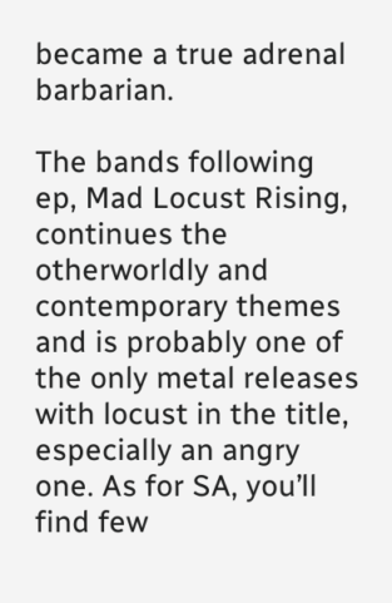became a true adrenal barbarian.

The bands following ep, Mad Locust Rising, continues the otherworldly and contemporary themes and is probably one of the only metal releases with locust in the title, especially an angry one. As for SA, you’ll find few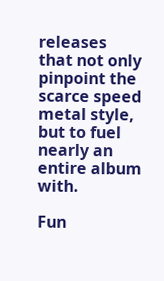releases that not only pinpoint the scarce speed metal style, but to fuel nearly an entire album with.

Fun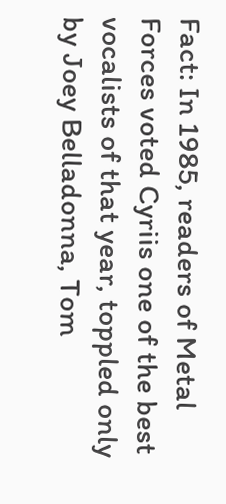Fact: In 1985, readers of Metal Forces voted Cyriis one of the best vocalists of that year, toppled only by Joey Belladonna, Tom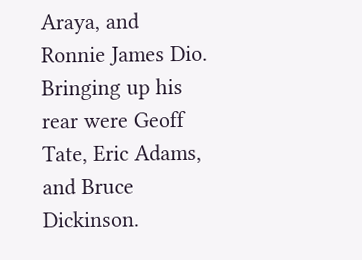Araya, and Ronnie James Dio. Bringing up his rear were Geoff Tate, Eric Adams, and Bruce Dickinson.